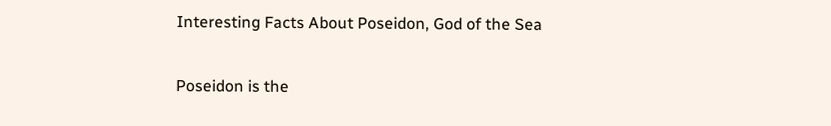Interesting Facts About Poseidon, God of the Sea

Poseidon is the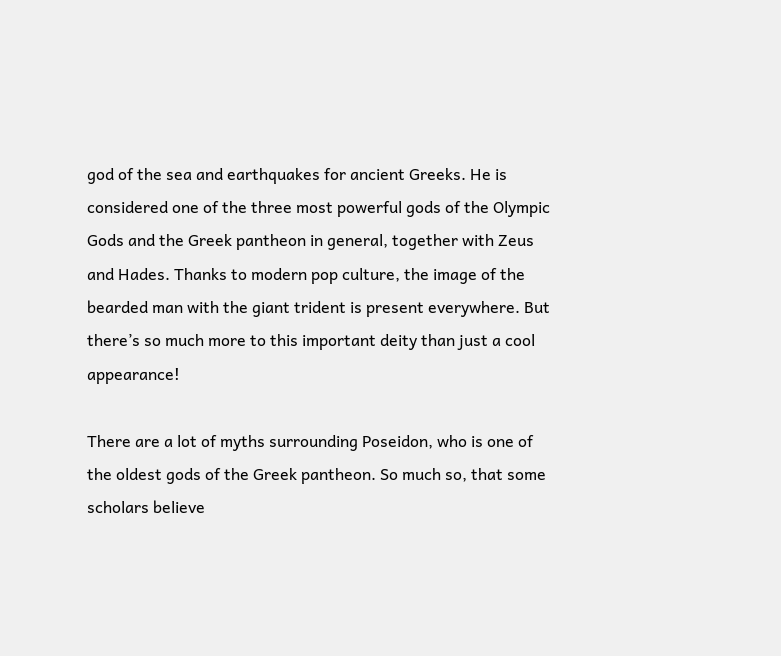god of the sea and earthquakes for ancient Greeks. He is considered one of the three most powerful gods of the Olympic Gods and the Greek pantheon in general, together with Zeus and Hades. Thanks to modern pop culture, the image of the bearded man with the giant trident is present everywhere. But there’s so much more to this important deity than just a cool appearance!

There are a lot of myths surrounding Poseidon, who is one of the oldest gods of the Greek pantheon. So much so, that some scholars believe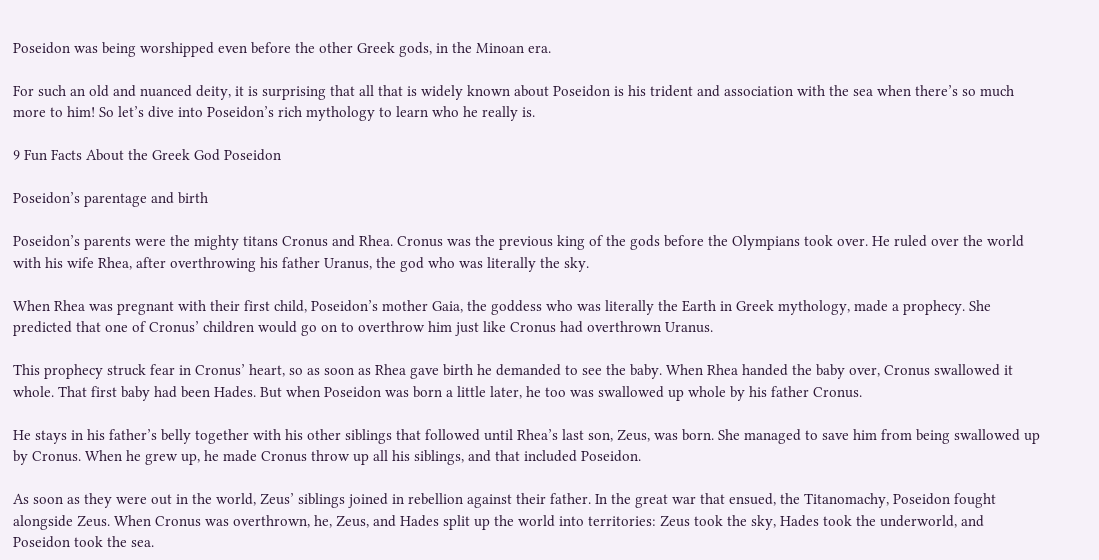Poseidon was being worshipped even before the other Greek gods, in the Minoan era.

For such an old and nuanced deity, it is surprising that all that is widely known about Poseidon is his trident and association with the sea when there’s so much more to him! So let’s dive into Poseidon’s rich mythology to learn who he really is.

9 Fun Facts About the Greek God Poseidon

Poseidon’s parentage and birth

Poseidon’s parents were the mighty titans Cronus and Rhea. Cronus was the previous king of the gods before the Olympians took over. He ruled over the world with his wife Rhea, after overthrowing his father Uranus, the god who was literally the sky.

When Rhea was pregnant with their first child, Poseidon’s mother Gaia, the goddess who was literally the Earth in Greek mythology, made a prophecy. She predicted that one of Cronus’ children would go on to overthrow him just like Cronus had overthrown Uranus.

This prophecy struck fear in Cronus’ heart, so as soon as Rhea gave birth he demanded to see the baby. When Rhea handed the baby over, Cronus swallowed it whole. That first baby had been Hades. But when Poseidon was born a little later, he too was swallowed up whole by his father Cronus.

He stays in his father’s belly together with his other siblings that followed until Rhea’s last son, Zeus, was born. She managed to save him from being swallowed up by Cronus. When he grew up, he made Cronus throw up all his siblings, and that included Poseidon.

As soon as they were out in the world, Zeus’ siblings joined in rebellion against their father. In the great war that ensued, the Titanomachy, Poseidon fought alongside Zeus. When Cronus was overthrown, he, Zeus, and Hades split up the world into territories: Zeus took the sky, Hades took the underworld, and Poseidon took the sea.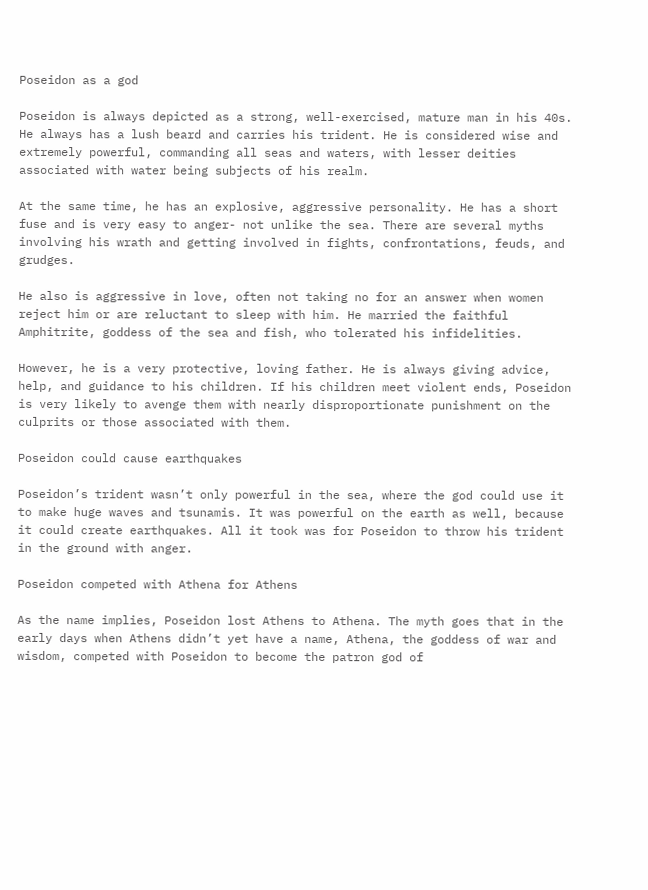Poseidon as a god

Poseidon is always depicted as a strong, well-exercised, mature man in his 40s. He always has a lush beard and carries his trident. He is considered wise and extremely powerful, commanding all seas and waters, with lesser deities associated with water being subjects of his realm.

At the same time, he has an explosive, aggressive personality. He has a short fuse and is very easy to anger- not unlike the sea. There are several myths involving his wrath and getting involved in fights, confrontations, feuds, and grudges.

He also is aggressive in love, often not taking no for an answer when women reject him or are reluctant to sleep with him. He married the faithful Amphitrite, goddess of the sea and fish, who tolerated his infidelities.

However, he is a very protective, loving father. He is always giving advice, help, and guidance to his children. If his children meet violent ends, Poseidon is very likely to avenge them with nearly disproportionate punishment on the culprits or those associated with them.

Poseidon could cause earthquakes

Poseidon’s trident wasn’t only powerful in the sea, where the god could use it to make huge waves and tsunamis. It was powerful on the earth as well, because it could create earthquakes. All it took was for Poseidon to throw his trident in the ground with anger.

Poseidon competed with Athena for Athens

As the name implies, Poseidon lost Athens to Athena. The myth goes that in the early days when Athens didn’t yet have a name, Athena, the goddess of war and wisdom, competed with Poseidon to become the patron god of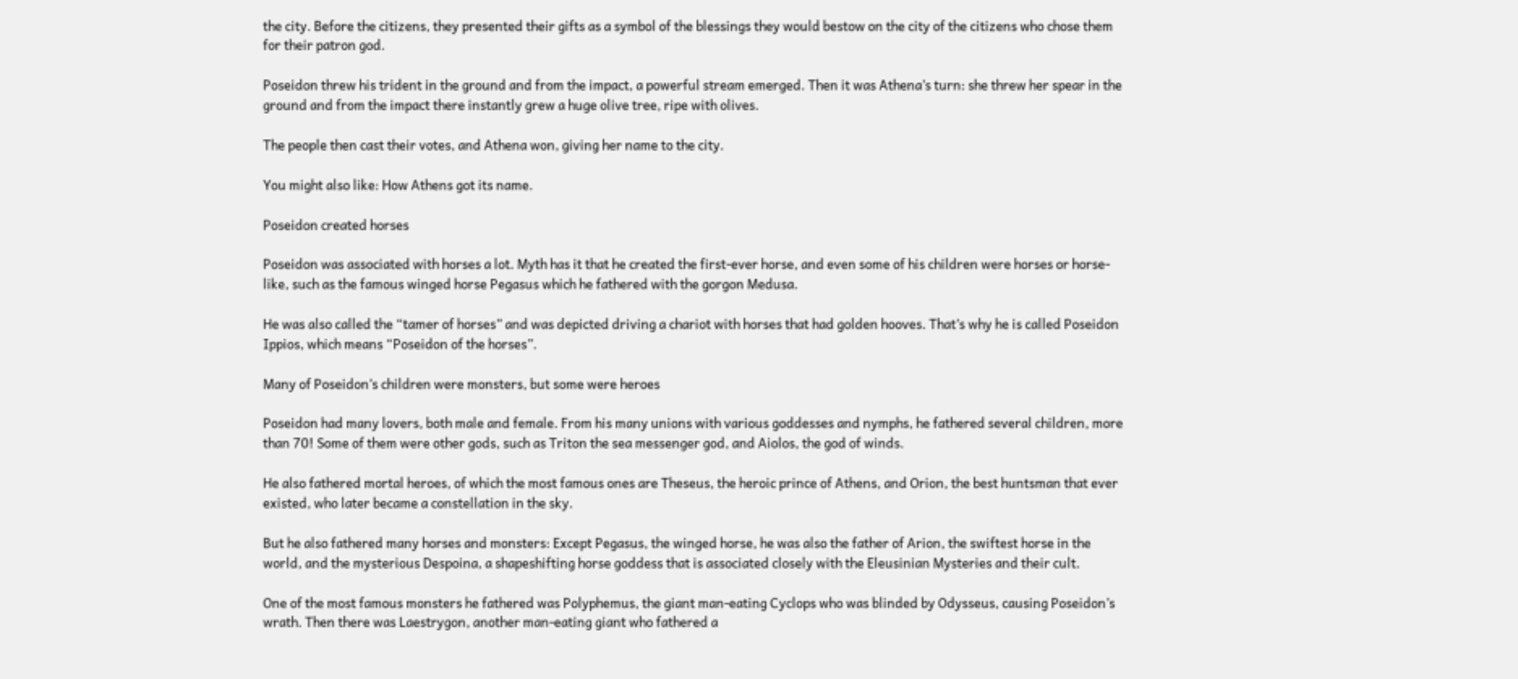the city. Before the citizens, they presented their gifts as a symbol of the blessings they would bestow on the city of the citizens who chose them for their patron god.

Poseidon threw his trident in the ground and from the impact, a powerful stream emerged. Then it was Athena’s turn: she threw her spear in the ground and from the impact there instantly grew a huge olive tree, ripe with olives.

The people then cast their votes, and Athena won, giving her name to the city.

You might also like: How Athens got its name.

Poseidon created horses

Poseidon was associated with horses a lot. Myth has it that he created the first-ever horse, and even some of his children were horses or horse-like, such as the famous winged horse Pegasus which he fathered with the gorgon Medusa.

He was also called the “tamer of horses” and was depicted driving a chariot with horses that had golden hooves. That’s why he is called Poseidon Ippios, which means “Poseidon of the horses”.

Many of Poseidon’s children were monsters, but some were heroes

Poseidon had many lovers, both male and female. From his many unions with various goddesses and nymphs, he fathered several children, more than 70! Some of them were other gods, such as Triton the sea messenger god, and Aiolos, the god of winds.

He also fathered mortal heroes, of which the most famous ones are Theseus, the heroic prince of Athens, and Orion, the best huntsman that ever existed, who later became a constellation in the sky.

But he also fathered many horses and monsters: Except Pegasus, the winged horse, he was also the father of Arion, the swiftest horse in the world, and the mysterious Despoina, a shapeshifting horse goddess that is associated closely with the Eleusinian Mysteries and their cult.

One of the most famous monsters he fathered was Polyphemus, the giant man-eating Cyclops who was blinded by Odysseus, causing Poseidon’s wrath. Then there was Laestrygon, another man-eating giant who fathered a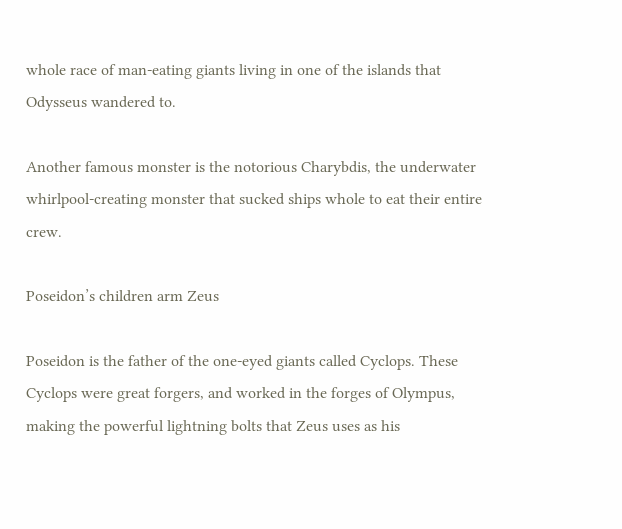whole race of man-eating giants living in one of the islands that Odysseus wandered to.

Another famous monster is the notorious Charybdis, the underwater whirlpool-creating monster that sucked ships whole to eat their entire crew.

Poseidon’s children arm Zeus

Poseidon is the father of the one-eyed giants called Cyclops. These Cyclops were great forgers, and worked in the forges of Olympus, making the powerful lightning bolts that Zeus uses as his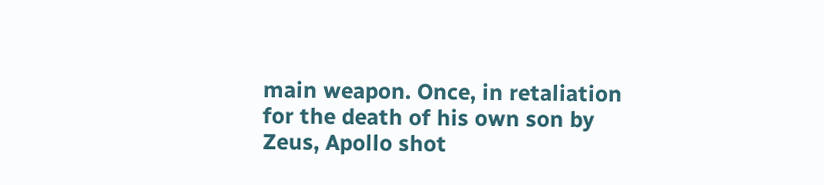main weapon. Once, in retaliation for the death of his own son by Zeus, Apollo shot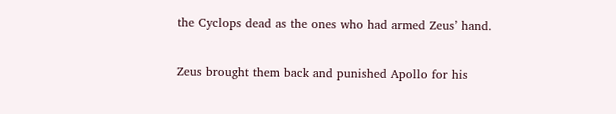the Cyclops dead as the ones who had armed Zeus’ hand.

Zeus brought them back and punished Apollo for his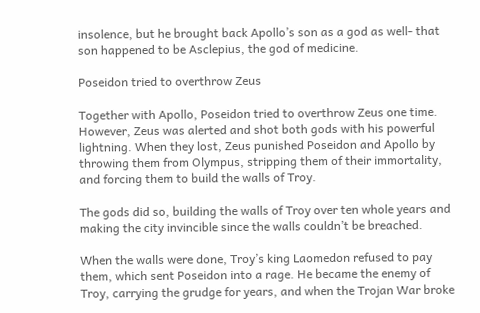insolence, but he brought back Apollo’s son as a god as well- that son happened to be Asclepius, the god of medicine.

Poseidon tried to overthrow Zeus

Together with Apollo, Poseidon tried to overthrow Zeus one time. However, Zeus was alerted and shot both gods with his powerful lightning. When they lost, Zeus punished Poseidon and Apollo by throwing them from Olympus, stripping them of their immortality, and forcing them to build the walls of Troy.

The gods did so, building the walls of Troy over ten whole years and making the city invincible since the walls couldn’t be breached.

When the walls were done, Troy’s king Laomedon refused to pay them, which sent Poseidon into a rage. He became the enemy of Troy, carrying the grudge for years, and when the Trojan War broke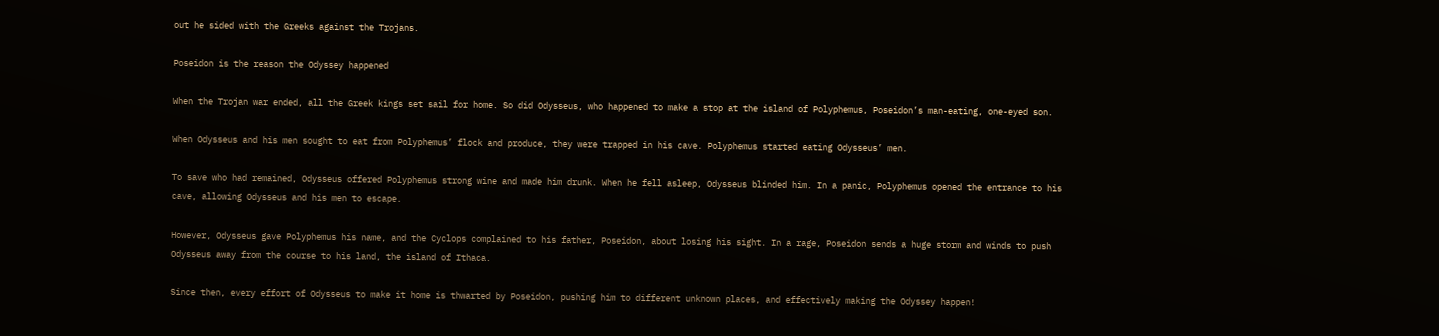out he sided with the Greeks against the Trojans.

Poseidon is the reason the Odyssey happened

When the Trojan war ended, all the Greek kings set sail for home. So did Odysseus, who happened to make a stop at the island of Polyphemus, Poseidon’s man-eating, one-eyed son.

When Odysseus and his men sought to eat from Polyphemus’ flock and produce, they were trapped in his cave. Polyphemus started eating Odysseus’ men.

To save who had remained, Odysseus offered Polyphemus strong wine and made him drunk. When he fell asleep, Odysseus blinded him. In a panic, Polyphemus opened the entrance to his cave, allowing Odysseus and his men to escape.

However, Odysseus gave Polyphemus his name, and the Cyclops complained to his father, Poseidon, about losing his sight. In a rage, Poseidon sends a huge storm and winds to push Odysseus away from the course to his land, the island of Ithaca.

Since then, every effort of Odysseus to make it home is thwarted by Poseidon, pushing him to different unknown places, and effectively making the Odyssey happen!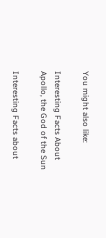You might also like:

Interesting Facts About Apollo, the God of the Sun

Interesting Facts about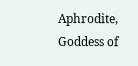Aphrodite, Goddess of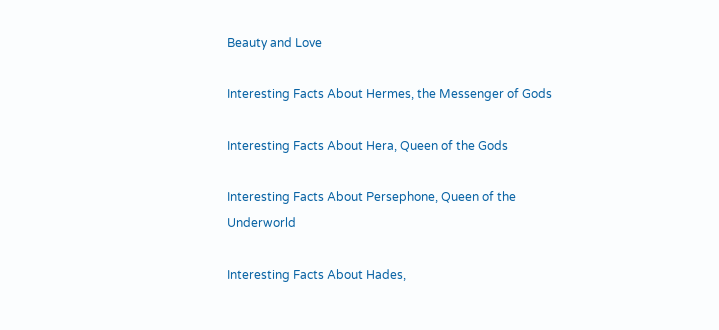Beauty and Love

Interesting Facts About Hermes, the Messenger of Gods

Interesting Facts About Hera, Queen of the Gods

Interesting Facts About Persephone, Queen of the Underworld

Interesting Facts About Hades,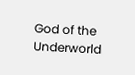God of the Underworld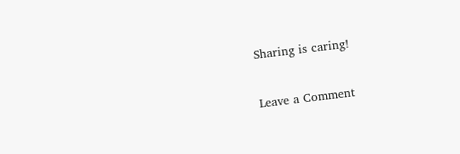Sharing is caring!

Leave a Comment